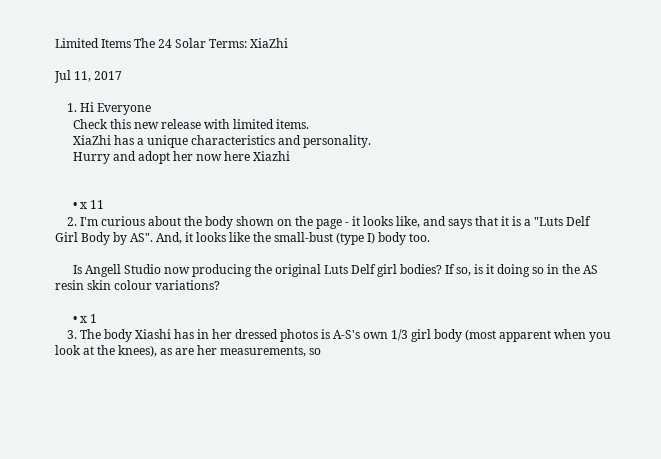Limited Items The 24 Solar Terms: XiaZhi

Jul 11, 2017

    1. Hi Everyone
      Check this new release with limited items.
      XiaZhi has a unique characteristics and personality.
      Hurry and adopt her now here Xiazhi


      • x 11
    2. I'm curious about the body shown on the page - it looks like, and says that it is a "Luts Delf Girl Body by AS". And, it looks like the small-bust (type I) body too.

      Is Angell Studio now producing the original Luts Delf girl bodies? If so, is it doing so in the AS resin skin colour variations?

      • x 1
    3. The body Xiashi has in her dressed photos is A-S's own 1/3 girl body (most apparent when you look at the knees), as are her measurements, so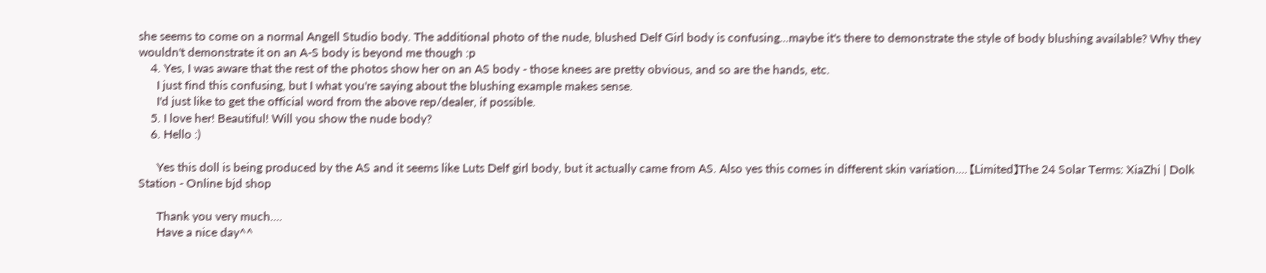she seems to come on a normal Angell Studio body. The additional photo of the nude, blushed Delf Girl body is confusing...maybe it's there to demonstrate the style of body blushing available? Why they wouldn't demonstrate it on an A-S body is beyond me though :p
    4. Yes, I was aware that the rest of the photos show her on an AS body - those knees are pretty obvious, and so are the hands, etc.
      I just find this confusing, but I what you're saying about the blushing example makes sense.
      I'd just like to get the official word from the above rep/dealer, if possible.
    5. I love her! Beautiful! Will you show the nude body?
    6. Hello :)

      Yes this doll is being produced by the AS and it seems like Luts Delf girl body, but it actually came from AS. Also yes this comes in different skin variation.... 【Limited】The 24 Solar Terms: XiaZhi | Dolk Station - Online bjd shop

      Thank you very much....
      Have a nice day^^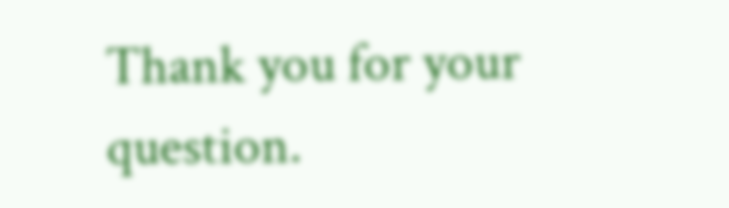Thank you for your question.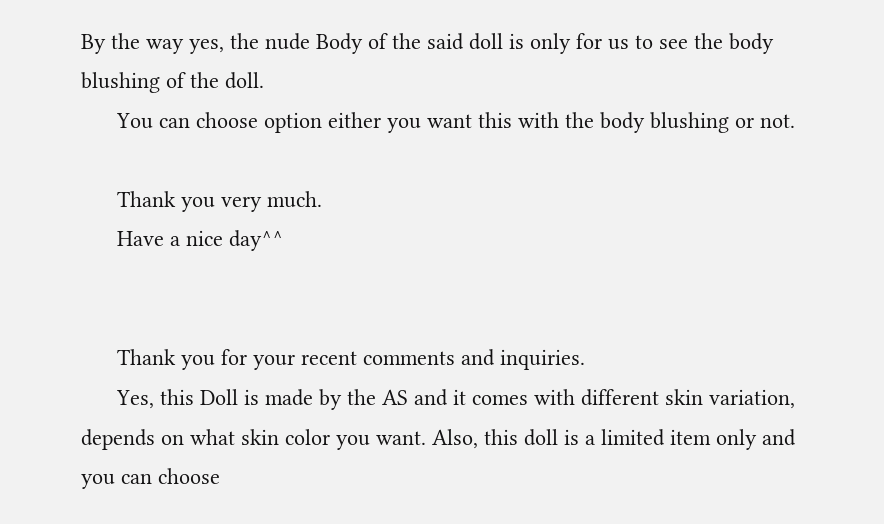By the way yes, the nude Body of the said doll is only for us to see the body blushing of the doll.
      You can choose option either you want this with the body blushing or not.

      Thank you very much.
      Have a nice day^^


      Thank you for your recent comments and inquiries.
      Yes, this Doll is made by the AS and it comes with different skin variation, depends on what skin color you want. Also, this doll is a limited item only and you can choose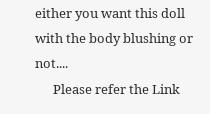either you want this doll with the body blushing or not....
      Please refer the Link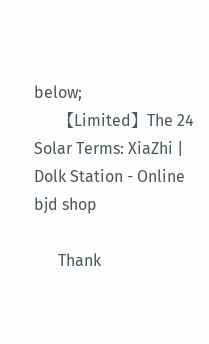below;
      【Limited】The 24 Solar Terms: XiaZhi | Dolk Station - Online bjd shop

      Thank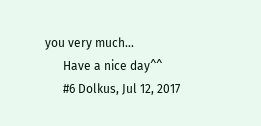you very much...
      Have a nice day^^
      #6 Dolkus, Jul 12, 2017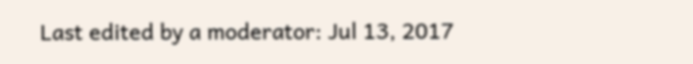Last edited by a moderator: Jul 13, 2017